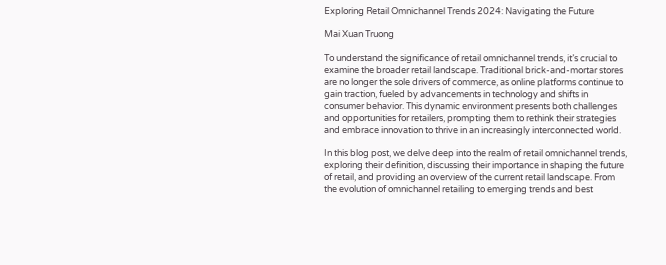Exploring Retail Omnichannel Trends 2024: Navigating the Future

Mai Xuan Truong

To understand the significance of retail omnichannel trends, it’s crucial to examine the broader retail landscape. Traditional brick-and-mortar stores are no longer the sole drivers of commerce, as online platforms continue to gain traction, fueled by advancements in technology and shifts in consumer behavior. This dynamic environment presents both challenges and opportunities for retailers, prompting them to rethink their strategies and embrace innovation to thrive in an increasingly interconnected world.

In this blog post, we delve deep into the realm of retail omnichannel trends, exploring their definition, discussing their importance in shaping the future of retail, and providing an overview of the current retail landscape. From the evolution of omnichannel retailing to emerging trends and best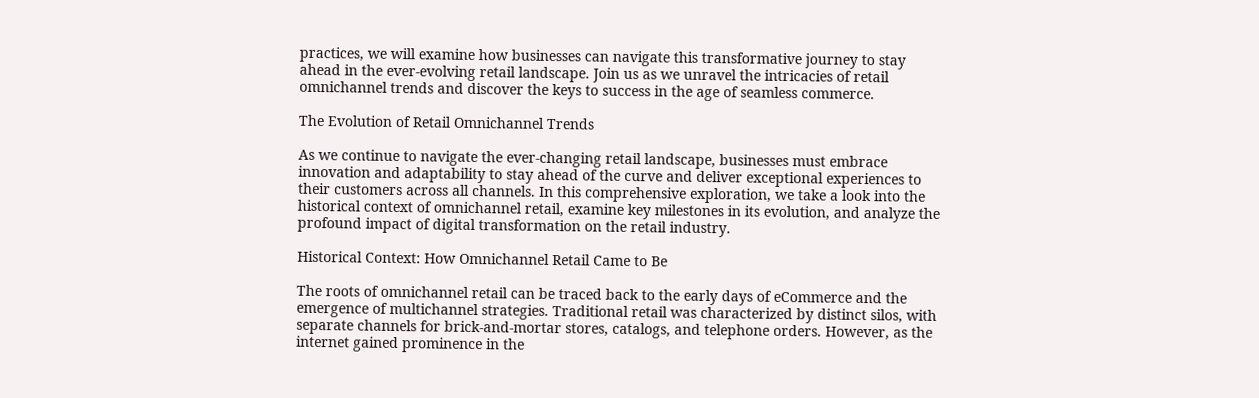practices, we will examine how businesses can navigate this transformative journey to stay ahead in the ever-evolving retail landscape. Join us as we unravel the intricacies of retail omnichannel trends and discover the keys to success in the age of seamless commerce.

The Evolution of Retail Omnichannel Trends

As we continue to navigate the ever-changing retail landscape, businesses must embrace innovation and adaptability to stay ahead of the curve and deliver exceptional experiences to their customers across all channels. In this comprehensive exploration, we take a look into the historical context of omnichannel retail, examine key milestones in its evolution, and analyze the profound impact of digital transformation on the retail industry.

Historical Context: How Omnichannel Retail Came to Be

The roots of omnichannel retail can be traced back to the early days of eCommerce and the emergence of multichannel strategies. Traditional retail was characterized by distinct silos, with separate channels for brick-and-mortar stores, catalogs, and telephone orders. However, as the internet gained prominence in the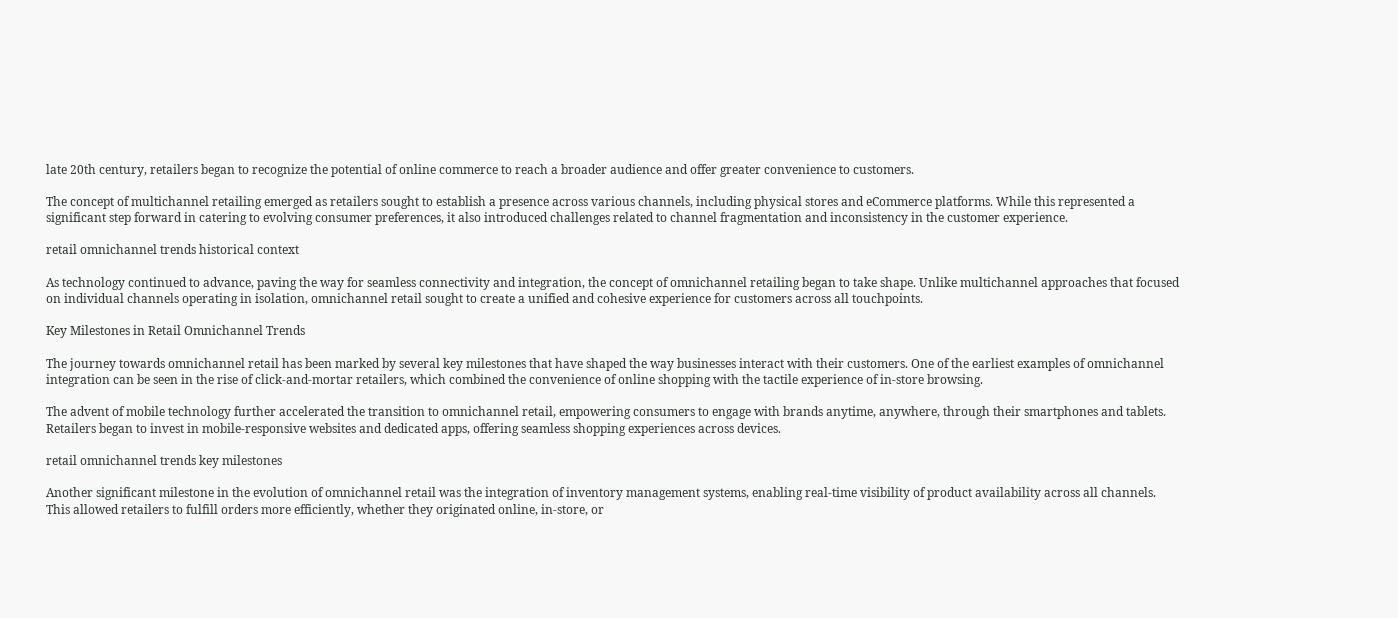late 20th century, retailers began to recognize the potential of online commerce to reach a broader audience and offer greater convenience to customers.

The concept of multichannel retailing emerged as retailers sought to establish a presence across various channels, including physical stores and eCommerce platforms. While this represented a significant step forward in catering to evolving consumer preferences, it also introduced challenges related to channel fragmentation and inconsistency in the customer experience.

retail omnichannel trends historical context

As technology continued to advance, paving the way for seamless connectivity and integration, the concept of omnichannel retailing began to take shape. Unlike multichannel approaches that focused on individual channels operating in isolation, omnichannel retail sought to create a unified and cohesive experience for customers across all touchpoints.

Key Milestones in Retail Omnichannel Trends

The journey towards omnichannel retail has been marked by several key milestones that have shaped the way businesses interact with their customers. One of the earliest examples of omnichannel integration can be seen in the rise of click-and-mortar retailers, which combined the convenience of online shopping with the tactile experience of in-store browsing.

The advent of mobile technology further accelerated the transition to omnichannel retail, empowering consumers to engage with brands anytime, anywhere, through their smartphones and tablets. Retailers began to invest in mobile-responsive websites and dedicated apps, offering seamless shopping experiences across devices.

retail omnichannel trends key milestones

Another significant milestone in the evolution of omnichannel retail was the integration of inventory management systems, enabling real-time visibility of product availability across all channels. This allowed retailers to fulfill orders more efficiently, whether they originated online, in-store, or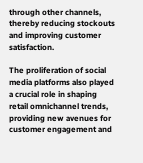through other channels, thereby reducing stockouts and improving customer satisfaction.

The proliferation of social media platforms also played a crucial role in shaping retail omnichannel trends, providing new avenues for customer engagement and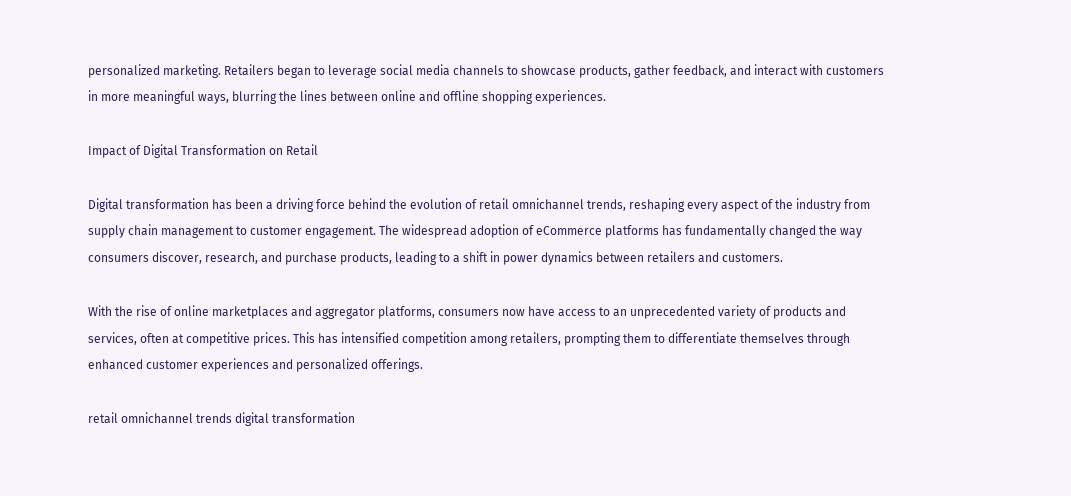personalized marketing. Retailers began to leverage social media channels to showcase products, gather feedback, and interact with customers in more meaningful ways, blurring the lines between online and offline shopping experiences.

Impact of Digital Transformation on Retail

Digital transformation has been a driving force behind the evolution of retail omnichannel trends, reshaping every aspect of the industry from supply chain management to customer engagement. The widespread adoption of eCommerce platforms has fundamentally changed the way consumers discover, research, and purchase products, leading to a shift in power dynamics between retailers and customers.

With the rise of online marketplaces and aggregator platforms, consumers now have access to an unprecedented variety of products and services, often at competitive prices. This has intensified competition among retailers, prompting them to differentiate themselves through enhanced customer experiences and personalized offerings.

retail omnichannel trends digital transformation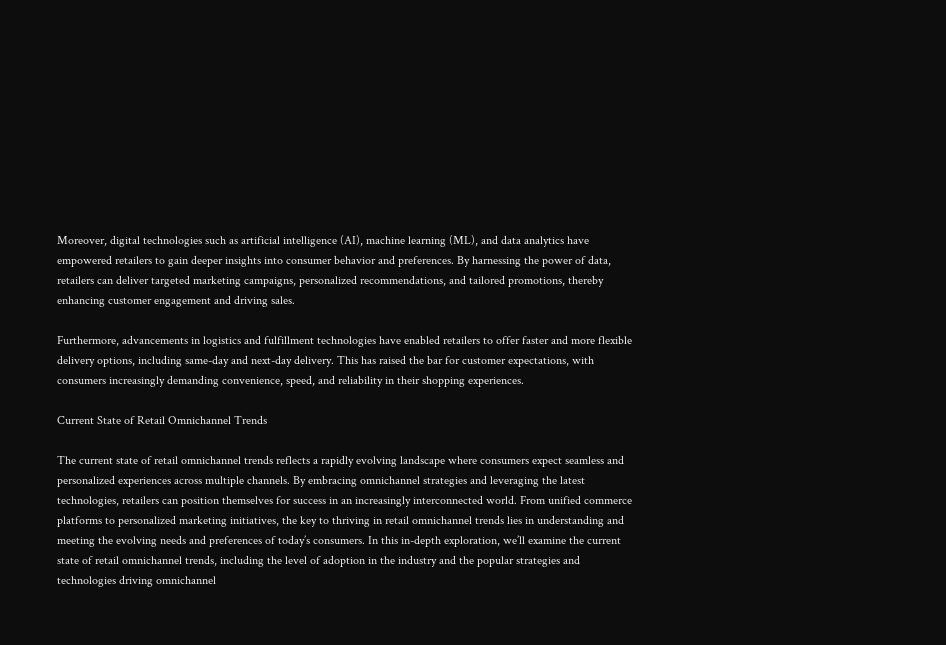Moreover, digital technologies such as artificial intelligence (AI), machine learning (ML), and data analytics have empowered retailers to gain deeper insights into consumer behavior and preferences. By harnessing the power of data, retailers can deliver targeted marketing campaigns, personalized recommendations, and tailored promotions, thereby enhancing customer engagement and driving sales.

Furthermore, advancements in logistics and fulfillment technologies have enabled retailers to offer faster and more flexible delivery options, including same-day and next-day delivery. This has raised the bar for customer expectations, with consumers increasingly demanding convenience, speed, and reliability in their shopping experiences.

Current State of Retail Omnichannel Trends

The current state of retail omnichannel trends reflects a rapidly evolving landscape where consumers expect seamless and personalized experiences across multiple channels. By embracing omnichannel strategies and leveraging the latest technologies, retailers can position themselves for success in an increasingly interconnected world. From unified commerce platforms to personalized marketing initiatives, the key to thriving in retail omnichannel trends lies in understanding and meeting the evolving needs and preferences of today’s consumers. In this in-depth exploration, we’ll examine the current state of retail omnichannel trends, including the level of adoption in the industry and the popular strategies and technologies driving omnichannel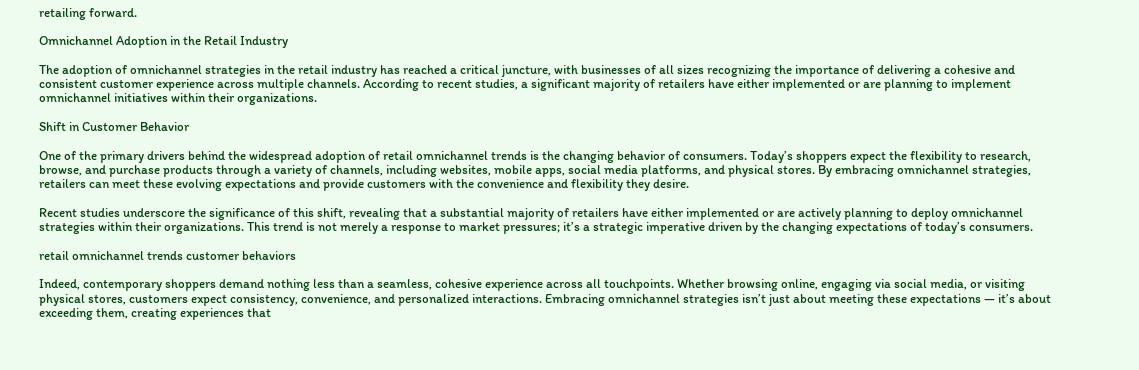retailing forward.

Omnichannel Adoption in the Retail Industry

The adoption of omnichannel strategies in the retail industry has reached a critical juncture, with businesses of all sizes recognizing the importance of delivering a cohesive and consistent customer experience across multiple channels. According to recent studies, a significant majority of retailers have either implemented or are planning to implement omnichannel initiatives within their organizations.

Shift in Customer Behavior

One of the primary drivers behind the widespread adoption of retail omnichannel trends is the changing behavior of consumers. Today’s shoppers expect the flexibility to research, browse, and purchase products through a variety of channels, including websites, mobile apps, social media platforms, and physical stores. By embracing omnichannel strategies, retailers can meet these evolving expectations and provide customers with the convenience and flexibility they desire.

Recent studies underscore the significance of this shift, revealing that a substantial majority of retailers have either implemented or are actively planning to deploy omnichannel strategies within their organizations. This trend is not merely a response to market pressures; it’s a strategic imperative driven by the changing expectations of today’s consumers.

retail omnichannel trends customer behaviors

Indeed, contemporary shoppers demand nothing less than a seamless, cohesive experience across all touchpoints. Whether browsing online, engaging via social media, or visiting physical stores, customers expect consistency, convenience, and personalized interactions. Embracing omnichannel strategies isn’t just about meeting these expectations — it’s about exceeding them, creating experiences that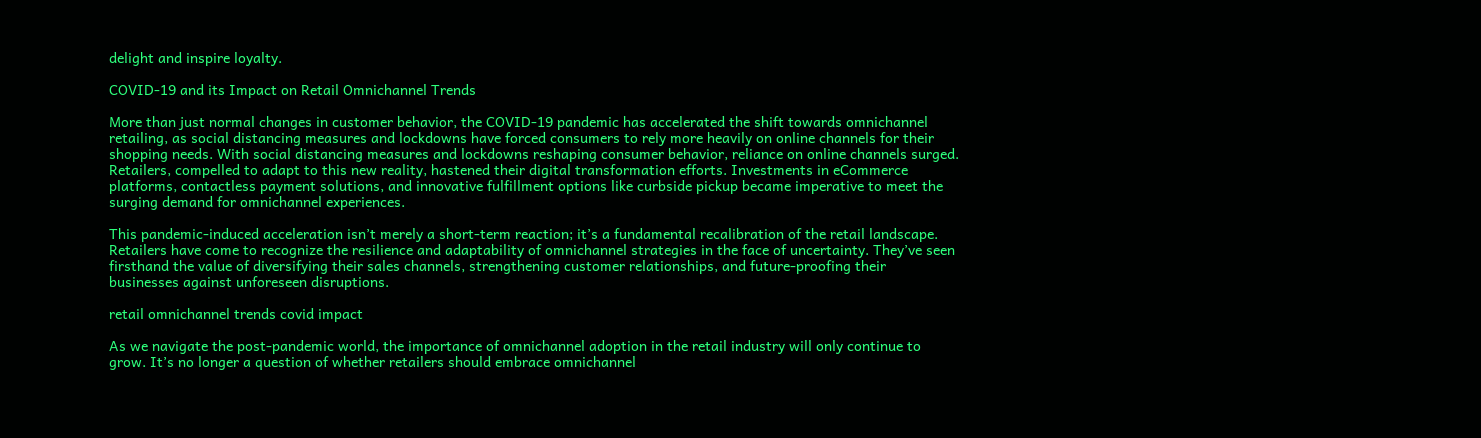delight and inspire loyalty.

COVID-19 and its Impact on Retail Omnichannel Trends

More than just normal changes in customer behavior, the COVID-19 pandemic has accelerated the shift towards omnichannel retailing, as social distancing measures and lockdowns have forced consumers to rely more heavily on online channels for their shopping needs. With social distancing measures and lockdowns reshaping consumer behavior, reliance on online channels surged. Retailers, compelled to adapt to this new reality, hastened their digital transformation efforts. Investments in eCommerce platforms, contactless payment solutions, and innovative fulfillment options like curbside pickup became imperative to meet the surging demand for omnichannel experiences.

This pandemic-induced acceleration isn’t merely a short-term reaction; it’s a fundamental recalibration of the retail landscape. Retailers have come to recognize the resilience and adaptability of omnichannel strategies in the face of uncertainty. They’ve seen firsthand the value of diversifying their sales channels, strengthening customer relationships, and future-proofing their businesses against unforeseen disruptions.

retail omnichannel trends covid impact

As we navigate the post-pandemic world, the importance of omnichannel adoption in the retail industry will only continue to grow. It’s no longer a question of whether retailers should embrace omnichannel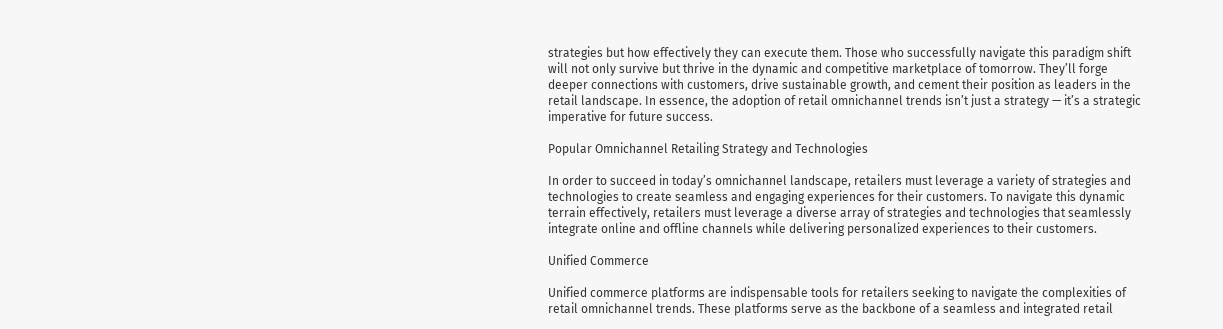strategies but how effectively they can execute them. Those who successfully navigate this paradigm shift will not only survive but thrive in the dynamic and competitive marketplace of tomorrow. They’ll forge deeper connections with customers, drive sustainable growth, and cement their position as leaders in the retail landscape. In essence, the adoption of retail omnichannel trends isn’t just a strategy — it’s a strategic imperative for future success.

Popular Omnichannel Retailing Strategy and Technologies

In order to succeed in today’s omnichannel landscape, retailers must leverage a variety of strategies and technologies to create seamless and engaging experiences for their customers. To navigate this dynamic terrain effectively, retailers must leverage a diverse array of strategies and technologies that seamlessly integrate online and offline channels while delivering personalized experiences to their customers.

Unified Commerce

Unified commerce platforms are indispensable tools for retailers seeking to navigate the complexities of retail omnichannel trends. These platforms serve as the backbone of a seamless and integrated retail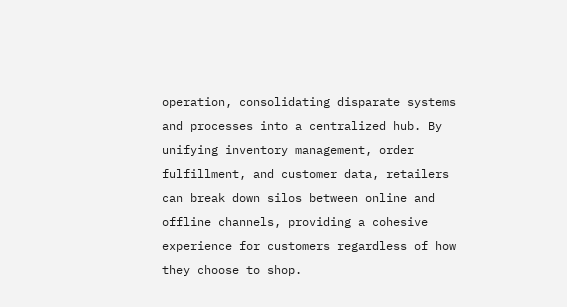operation, consolidating disparate systems and processes into a centralized hub. By unifying inventory management, order fulfillment, and customer data, retailers can break down silos between online and offline channels, providing a cohesive experience for customers regardless of how they choose to shop.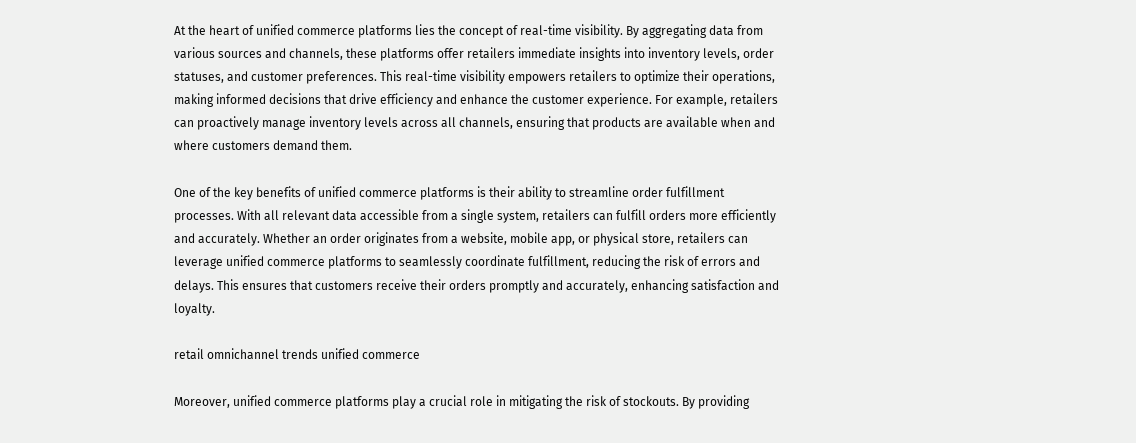At the heart of unified commerce platforms lies the concept of real-time visibility. By aggregating data from various sources and channels, these platforms offer retailers immediate insights into inventory levels, order statuses, and customer preferences. This real-time visibility empowers retailers to optimize their operations, making informed decisions that drive efficiency and enhance the customer experience. For example, retailers can proactively manage inventory levels across all channels, ensuring that products are available when and where customers demand them.

One of the key benefits of unified commerce platforms is their ability to streamline order fulfillment processes. With all relevant data accessible from a single system, retailers can fulfill orders more efficiently and accurately. Whether an order originates from a website, mobile app, or physical store, retailers can leverage unified commerce platforms to seamlessly coordinate fulfillment, reducing the risk of errors and delays. This ensures that customers receive their orders promptly and accurately, enhancing satisfaction and loyalty.

retail omnichannel trends unified commerce

Moreover, unified commerce platforms play a crucial role in mitigating the risk of stockouts. By providing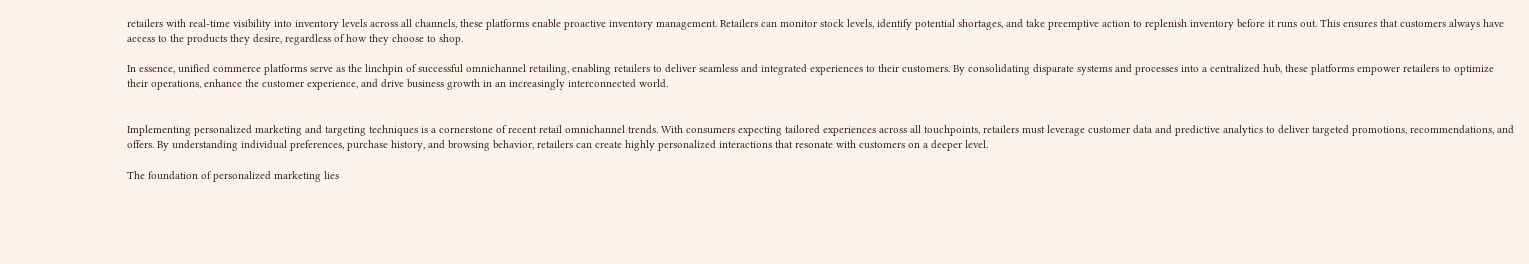retailers with real-time visibility into inventory levels across all channels, these platforms enable proactive inventory management. Retailers can monitor stock levels, identify potential shortages, and take preemptive action to replenish inventory before it runs out. This ensures that customers always have access to the products they desire, regardless of how they choose to shop.

In essence, unified commerce platforms serve as the linchpin of successful omnichannel retailing, enabling retailers to deliver seamless and integrated experiences to their customers. By consolidating disparate systems and processes into a centralized hub, these platforms empower retailers to optimize their operations, enhance the customer experience, and drive business growth in an increasingly interconnected world.


Implementing personalized marketing and targeting techniques is a cornerstone of recent retail omnichannel trends. With consumers expecting tailored experiences across all touchpoints, retailers must leverage customer data and predictive analytics to deliver targeted promotions, recommendations, and offers. By understanding individual preferences, purchase history, and browsing behavior, retailers can create highly personalized interactions that resonate with customers on a deeper level.

The foundation of personalized marketing lies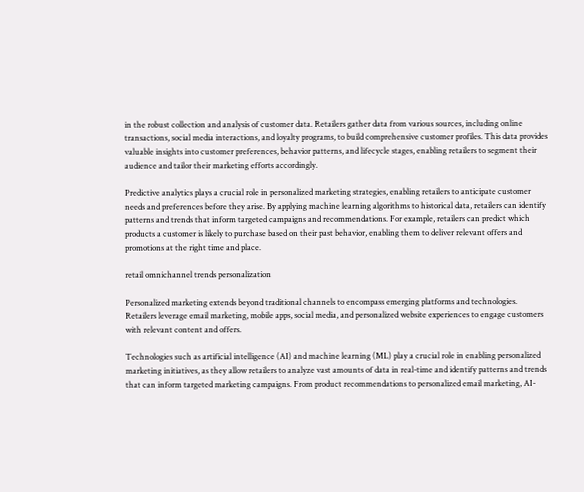in the robust collection and analysis of customer data. Retailers gather data from various sources, including online transactions, social media interactions, and loyalty programs, to build comprehensive customer profiles. This data provides valuable insights into customer preferences, behavior patterns, and lifecycle stages, enabling retailers to segment their audience and tailor their marketing efforts accordingly.

Predictive analytics plays a crucial role in personalized marketing strategies, enabling retailers to anticipate customer needs and preferences before they arise. By applying machine learning algorithms to historical data, retailers can identify patterns and trends that inform targeted campaigns and recommendations. For example, retailers can predict which products a customer is likely to purchase based on their past behavior, enabling them to deliver relevant offers and promotions at the right time and place.

retail omnichannel trends personalization

Personalized marketing extends beyond traditional channels to encompass emerging platforms and technologies. Retailers leverage email marketing, mobile apps, social media, and personalized website experiences to engage customers with relevant content and offers.

Technologies such as artificial intelligence (AI) and machine learning (ML) play a crucial role in enabling personalized marketing initiatives, as they allow retailers to analyze vast amounts of data in real-time and identify patterns and trends that can inform targeted marketing campaigns. From product recommendations to personalized email marketing, AI-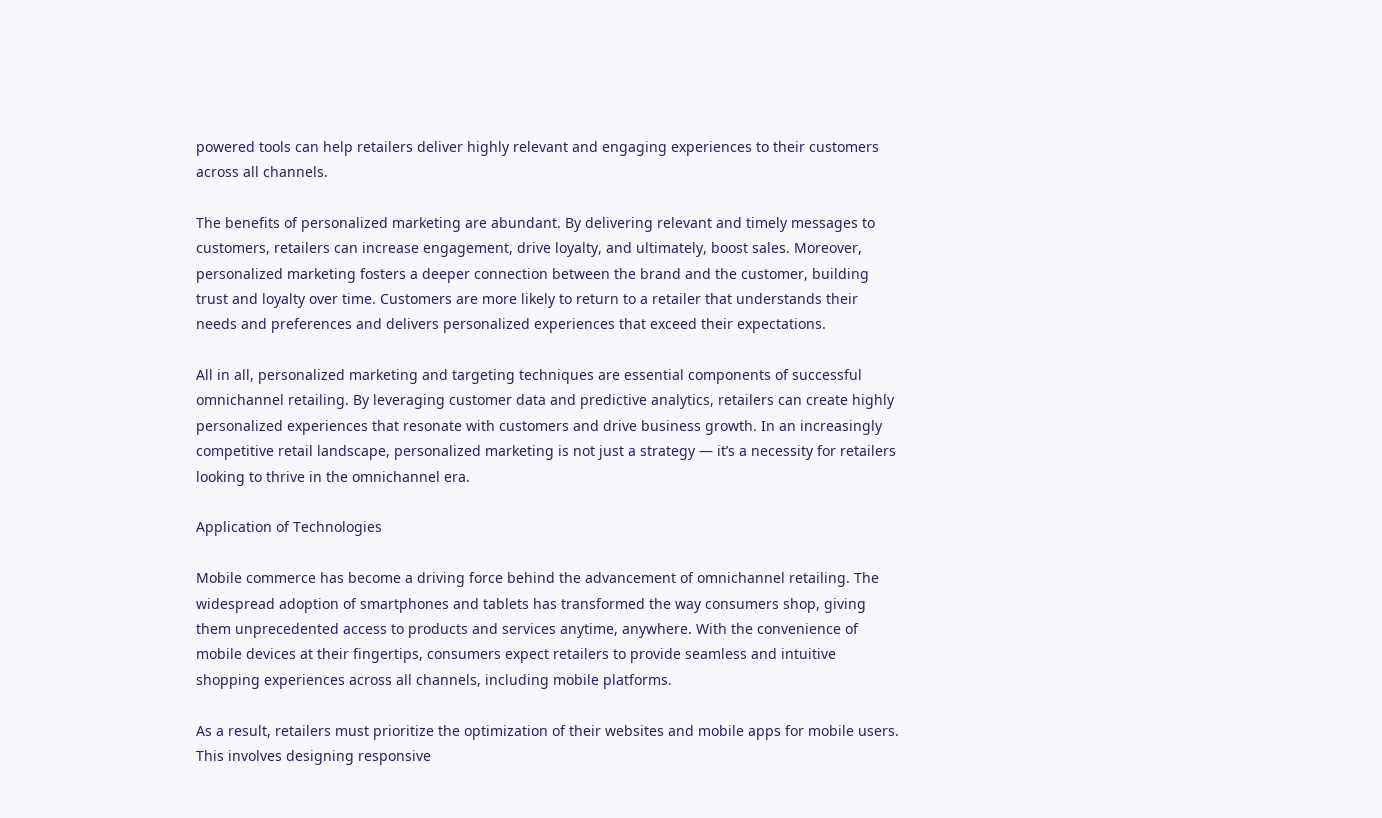powered tools can help retailers deliver highly relevant and engaging experiences to their customers across all channels.

The benefits of personalized marketing are abundant. By delivering relevant and timely messages to customers, retailers can increase engagement, drive loyalty, and ultimately, boost sales. Moreover, personalized marketing fosters a deeper connection between the brand and the customer, building trust and loyalty over time. Customers are more likely to return to a retailer that understands their needs and preferences and delivers personalized experiences that exceed their expectations.

All in all, personalized marketing and targeting techniques are essential components of successful omnichannel retailing. By leveraging customer data and predictive analytics, retailers can create highly personalized experiences that resonate with customers and drive business growth. In an increasingly competitive retail landscape, personalized marketing is not just a strategy — it’s a necessity for retailers looking to thrive in the omnichannel era.

Application of Technologies

Mobile commerce has become a driving force behind the advancement of omnichannel retailing. The widespread adoption of smartphones and tablets has transformed the way consumers shop, giving them unprecedented access to products and services anytime, anywhere. With the convenience of mobile devices at their fingertips, consumers expect retailers to provide seamless and intuitive shopping experiences across all channels, including mobile platforms.

As a result, retailers must prioritize the optimization of their websites and mobile apps for mobile users. This involves designing responsive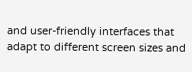and user-friendly interfaces that adapt to different screen sizes and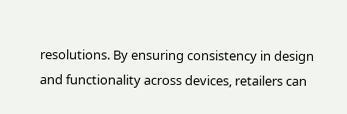resolutions. By ensuring consistency in design and functionality across devices, retailers can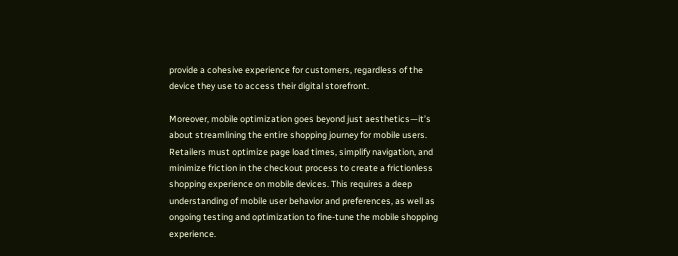provide a cohesive experience for customers, regardless of the device they use to access their digital storefront.

Moreover, mobile optimization goes beyond just aesthetics—it’s about streamlining the entire shopping journey for mobile users. Retailers must optimize page load times, simplify navigation, and minimize friction in the checkout process to create a frictionless shopping experience on mobile devices. This requires a deep understanding of mobile user behavior and preferences, as well as ongoing testing and optimization to fine-tune the mobile shopping experience.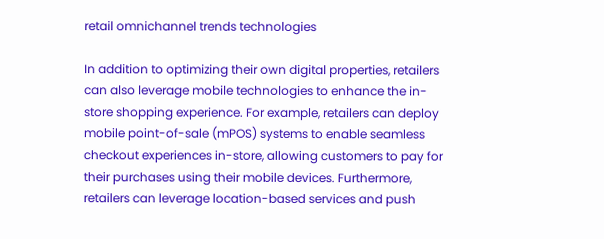retail omnichannel trends technologies

In addition to optimizing their own digital properties, retailers can also leverage mobile technologies to enhance the in-store shopping experience. For example, retailers can deploy mobile point-of-sale (mPOS) systems to enable seamless checkout experiences in-store, allowing customers to pay for their purchases using their mobile devices. Furthermore, retailers can leverage location-based services and push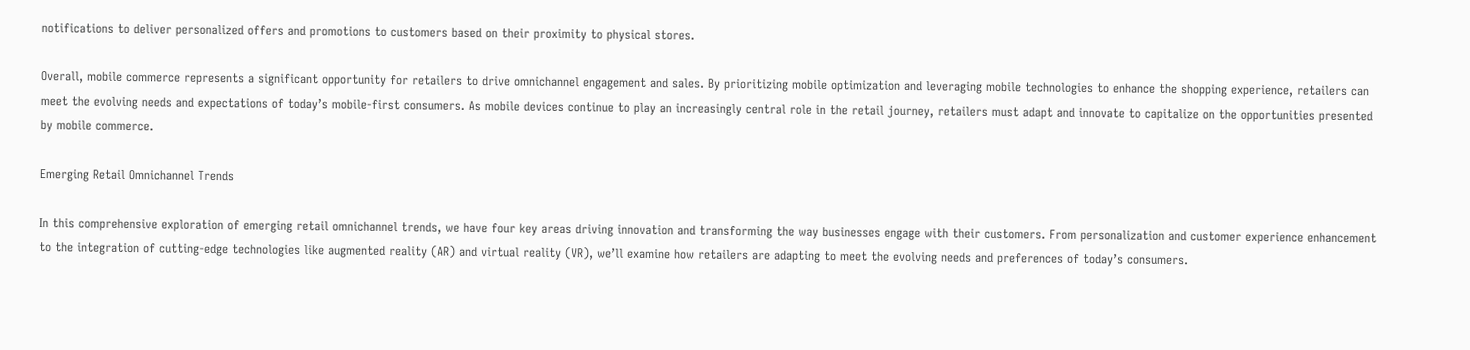notifications to deliver personalized offers and promotions to customers based on their proximity to physical stores.

Overall, mobile commerce represents a significant opportunity for retailers to drive omnichannel engagement and sales. By prioritizing mobile optimization and leveraging mobile technologies to enhance the shopping experience, retailers can meet the evolving needs and expectations of today’s mobile-first consumers. As mobile devices continue to play an increasingly central role in the retail journey, retailers must adapt and innovate to capitalize on the opportunities presented by mobile commerce.

Emerging Retail Omnichannel Trends

In this comprehensive exploration of emerging retail omnichannel trends, we have four key areas driving innovation and transforming the way businesses engage with their customers. From personalization and customer experience enhancement to the integration of cutting-edge technologies like augmented reality (AR) and virtual reality (VR), we’ll examine how retailers are adapting to meet the evolving needs and preferences of today’s consumers.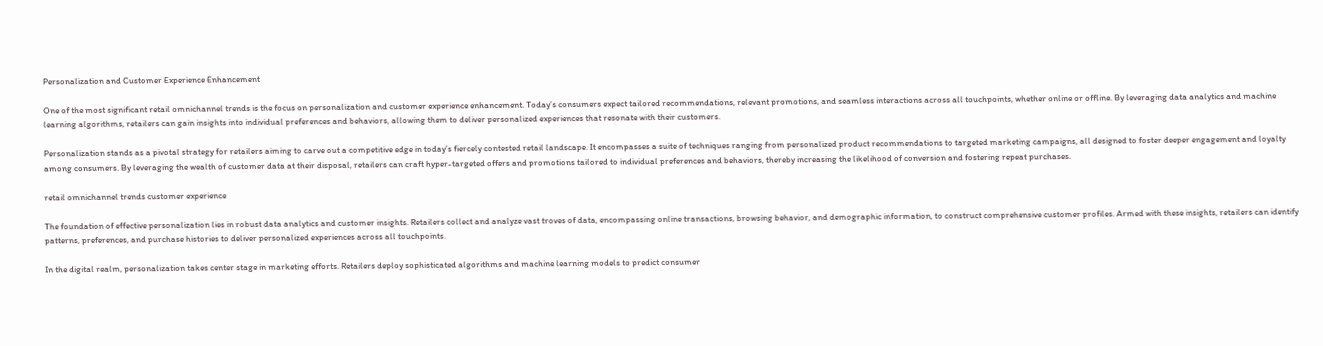Personalization and Customer Experience Enhancement

One of the most significant retail omnichannel trends is the focus on personalization and customer experience enhancement. Today’s consumers expect tailored recommendations, relevant promotions, and seamless interactions across all touchpoints, whether online or offline. By leveraging data analytics and machine learning algorithms, retailers can gain insights into individual preferences and behaviors, allowing them to deliver personalized experiences that resonate with their customers.

Personalization stands as a pivotal strategy for retailers aiming to carve out a competitive edge in today’s fiercely contested retail landscape. It encompasses a suite of techniques ranging from personalized product recommendations to targeted marketing campaigns, all designed to foster deeper engagement and loyalty among consumers. By leveraging the wealth of customer data at their disposal, retailers can craft hyper-targeted offers and promotions tailored to individual preferences and behaviors, thereby increasing the likelihood of conversion and fostering repeat purchases.

retail omnichannel trends customer experience

The foundation of effective personalization lies in robust data analytics and customer insights. Retailers collect and analyze vast troves of data, encompassing online transactions, browsing behavior, and demographic information, to construct comprehensive customer profiles. Armed with these insights, retailers can identify patterns, preferences, and purchase histories to deliver personalized experiences across all touchpoints.

In the digital realm, personalization takes center stage in marketing efforts. Retailers deploy sophisticated algorithms and machine learning models to predict consumer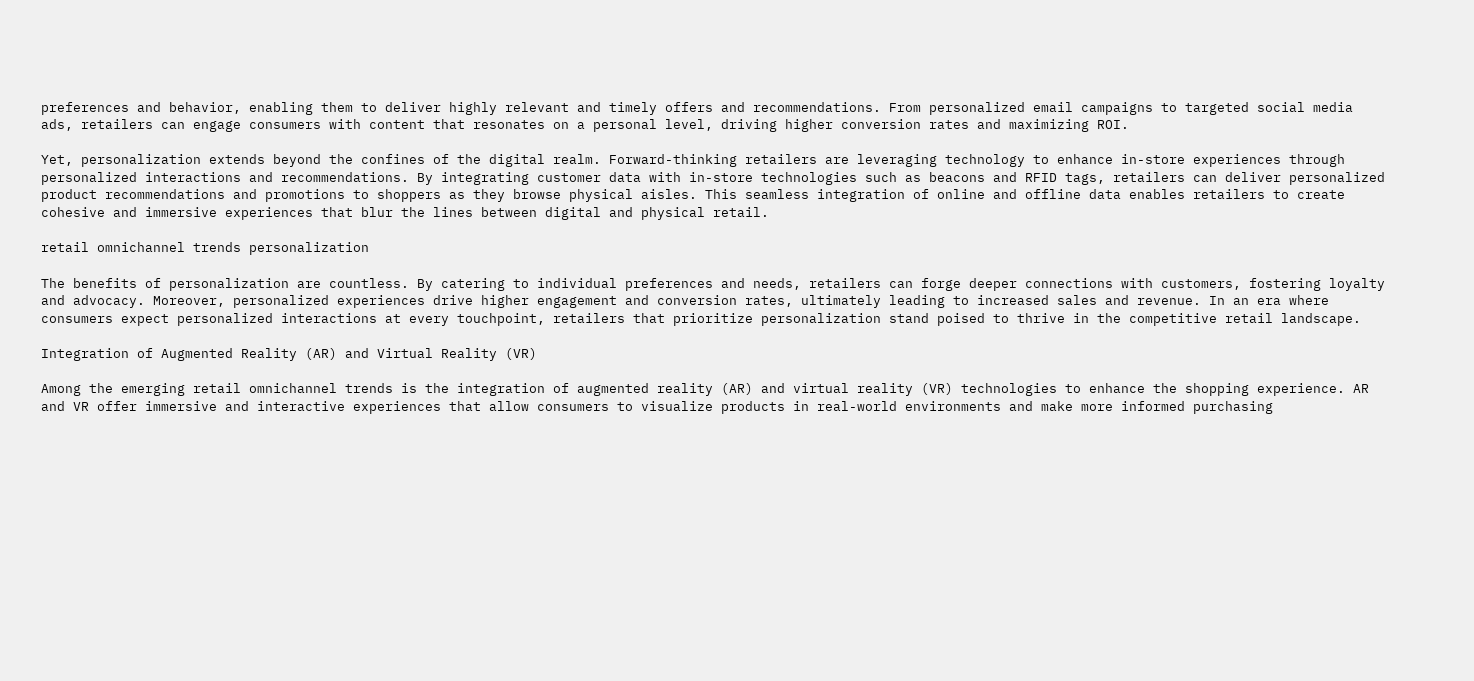preferences and behavior, enabling them to deliver highly relevant and timely offers and recommendations. From personalized email campaigns to targeted social media ads, retailers can engage consumers with content that resonates on a personal level, driving higher conversion rates and maximizing ROI.

Yet, personalization extends beyond the confines of the digital realm. Forward-thinking retailers are leveraging technology to enhance in-store experiences through personalized interactions and recommendations. By integrating customer data with in-store technologies such as beacons and RFID tags, retailers can deliver personalized product recommendations and promotions to shoppers as they browse physical aisles. This seamless integration of online and offline data enables retailers to create cohesive and immersive experiences that blur the lines between digital and physical retail.

retail omnichannel trends personalization

The benefits of personalization are countless. By catering to individual preferences and needs, retailers can forge deeper connections with customers, fostering loyalty and advocacy. Moreover, personalized experiences drive higher engagement and conversion rates, ultimately leading to increased sales and revenue. In an era where consumers expect personalized interactions at every touchpoint, retailers that prioritize personalization stand poised to thrive in the competitive retail landscape.

Integration of Augmented Reality (AR) and Virtual Reality (VR)

Among the emerging retail omnichannel trends is the integration of augmented reality (AR) and virtual reality (VR) technologies to enhance the shopping experience. AR and VR offer immersive and interactive experiences that allow consumers to visualize products in real-world environments and make more informed purchasing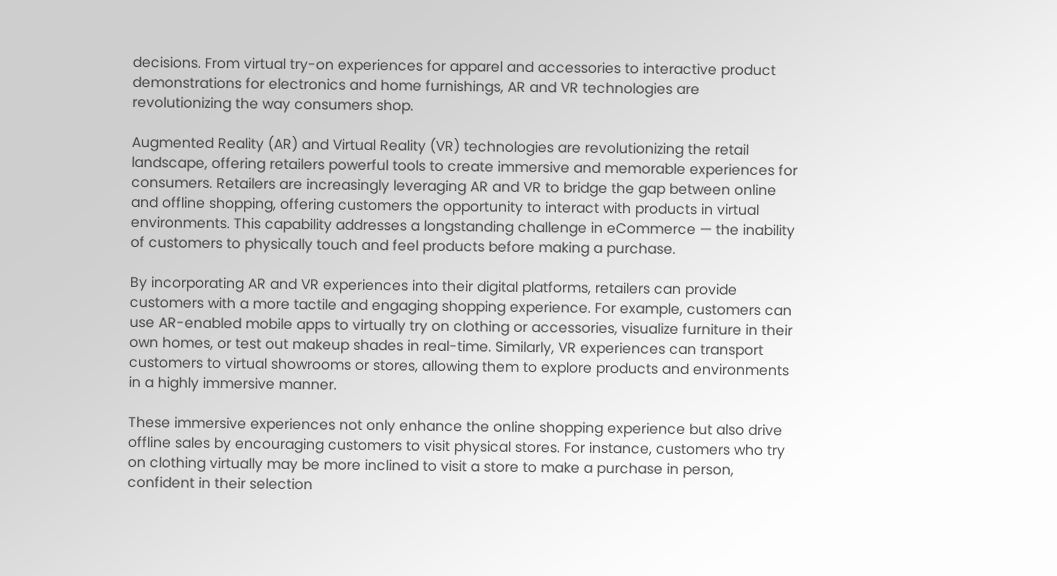decisions. From virtual try-on experiences for apparel and accessories to interactive product demonstrations for electronics and home furnishings, AR and VR technologies are revolutionizing the way consumers shop.

Augmented Reality (AR) and Virtual Reality (VR) technologies are revolutionizing the retail landscape, offering retailers powerful tools to create immersive and memorable experiences for consumers. Retailers are increasingly leveraging AR and VR to bridge the gap between online and offline shopping, offering customers the opportunity to interact with products in virtual environments. This capability addresses a longstanding challenge in eCommerce — the inability of customers to physically touch and feel products before making a purchase.

By incorporating AR and VR experiences into their digital platforms, retailers can provide customers with a more tactile and engaging shopping experience. For example, customers can use AR-enabled mobile apps to virtually try on clothing or accessories, visualize furniture in their own homes, or test out makeup shades in real-time. Similarly, VR experiences can transport customers to virtual showrooms or stores, allowing them to explore products and environments in a highly immersive manner.

These immersive experiences not only enhance the online shopping experience but also drive offline sales by encouraging customers to visit physical stores. For instance, customers who try on clothing virtually may be more inclined to visit a store to make a purchase in person, confident in their selection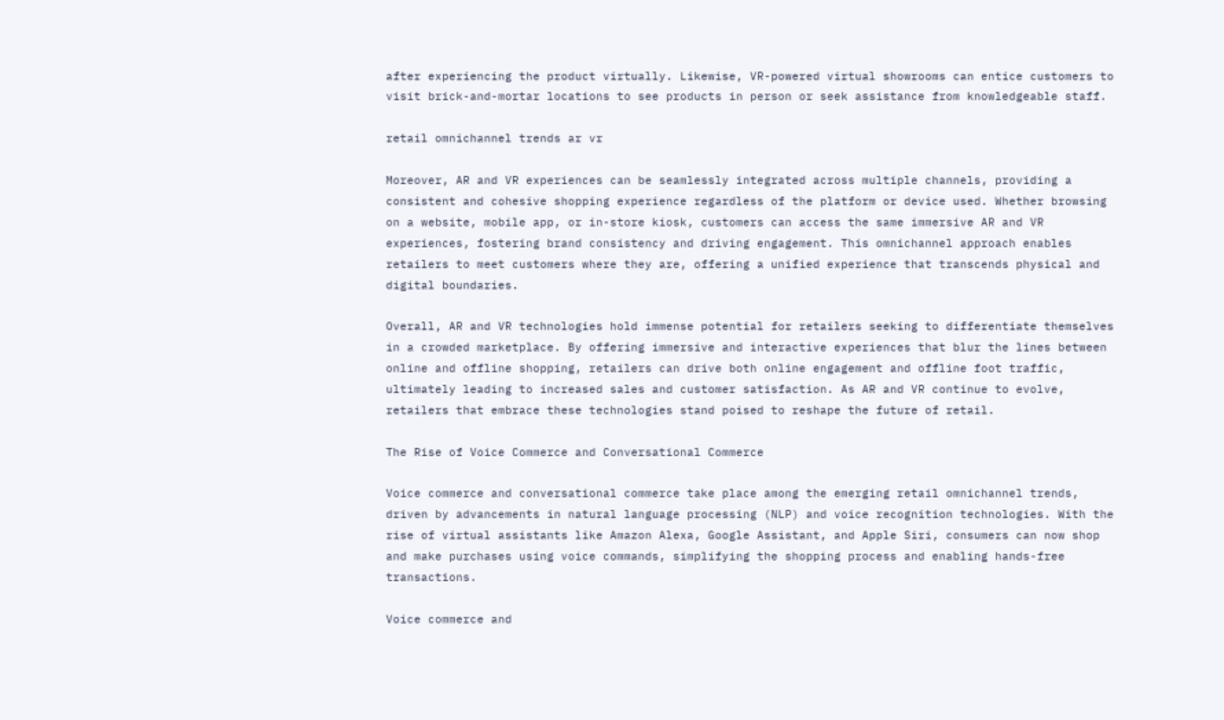after experiencing the product virtually. Likewise, VR-powered virtual showrooms can entice customers to visit brick-and-mortar locations to see products in person or seek assistance from knowledgeable staff.

retail omnichannel trends ar vr

Moreover, AR and VR experiences can be seamlessly integrated across multiple channels, providing a consistent and cohesive shopping experience regardless of the platform or device used. Whether browsing on a website, mobile app, or in-store kiosk, customers can access the same immersive AR and VR experiences, fostering brand consistency and driving engagement. This omnichannel approach enables retailers to meet customers where they are, offering a unified experience that transcends physical and digital boundaries.

Overall, AR and VR technologies hold immense potential for retailers seeking to differentiate themselves in a crowded marketplace. By offering immersive and interactive experiences that blur the lines between online and offline shopping, retailers can drive both online engagement and offline foot traffic, ultimately leading to increased sales and customer satisfaction. As AR and VR continue to evolve, retailers that embrace these technologies stand poised to reshape the future of retail.

The Rise of Voice Commerce and Conversational Commerce

Voice commerce and conversational commerce take place among the emerging retail omnichannel trends, driven by advancements in natural language processing (NLP) and voice recognition technologies. With the rise of virtual assistants like Amazon Alexa, Google Assistant, and Apple Siri, consumers can now shop and make purchases using voice commands, simplifying the shopping process and enabling hands-free transactions.

Voice commerce and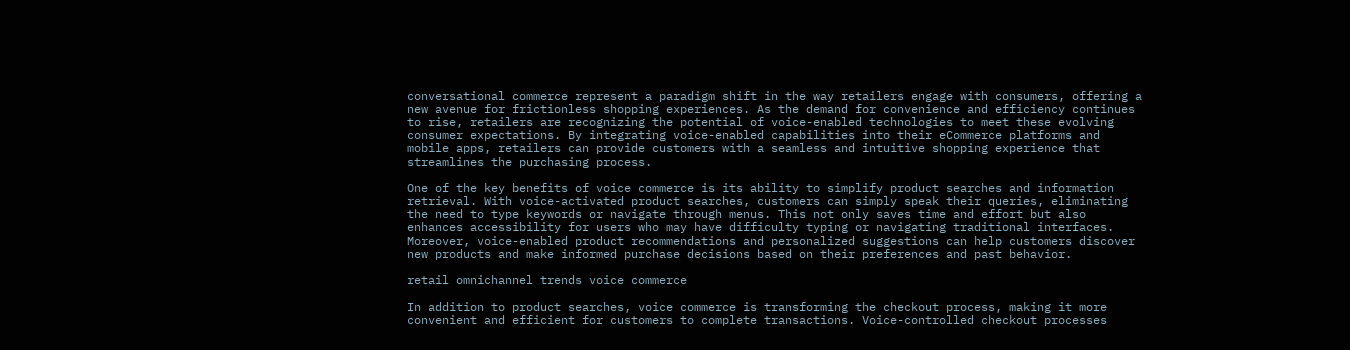conversational commerce represent a paradigm shift in the way retailers engage with consumers, offering a new avenue for frictionless shopping experiences. As the demand for convenience and efficiency continues to rise, retailers are recognizing the potential of voice-enabled technologies to meet these evolving consumer expectations. By integrating voice-enabled capabilities into their eCommerce platforms and mobile apps, retailers can provide customers with a seamless and intuitive shopping experience that streamlines the purchasing process.

One of the key benefits of voice commerce is its ability to simplify product searches and information retrieval. With voice-activated product searches, customers can simply speak their queries, eliminating the need to type keywords or navigate through menus. This not only saves time and effort but also enhances accessibility for users who may have difficulty typing or navigating traditional interfaces. Moreover, voice-enabled product recommendations and personalized suggestions can help customers discover new products and make informed purchase decisions based on their preferences and past behavior.

retail omnichannel trends voice commerce

In addition to product searches, voice commerce is transforming the checkout process, making it more convenient and efficient for customers to complete transactions. Voice-controlled checkout processes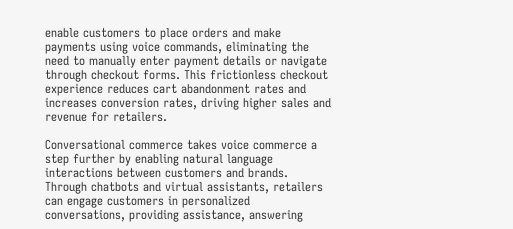enable customers to place orders and make payments using voice commands, eliminating the need to manually enter payment details or navigate through checkout forms. This frictionless checkout experience reduces cart abandonment rates and increases conversion rates, driving higher sales and revenue for retailers.

Conversational commerce takes voice commerce a step further by enabling natural language interactions between customers and brands. Through chatbots and virtual assistants, retailers can engage customers in personalized conversations, providing assistance, answering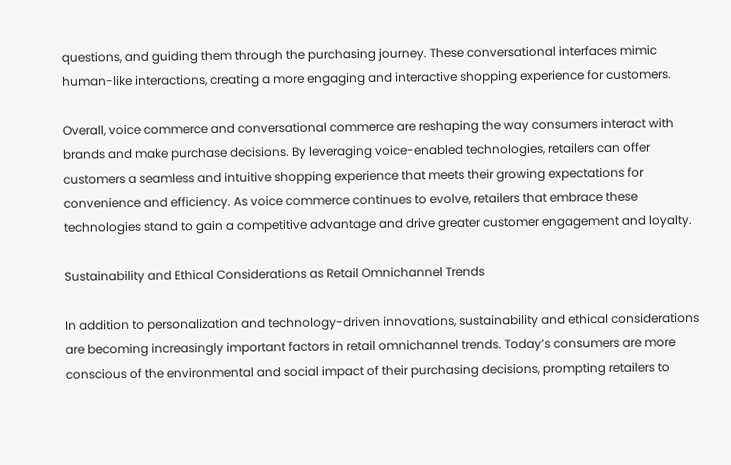questions, and guiding them through the purchasing journey. These conversational interfaces mimic human-like interactions, creating a more engaging and interactive shopping experience for customers.

Overall, voice commerce and conversational commerce are reshaping the way consumers interact with brands and make purchase decisions. By leveraging voice-enabled technologies, retailers can offer customers a seamless and intuitive shopping experience that meets their growing expectations for convenience and efficiency. As voice commerce continues to evolve, retailers that embrace these technologies stand to gain a competitive advantage and drive greater customer engagement and loyalty.

Sustainability and Ethical Considerations as Retail Omnichannel Trends

In addition to personalization and technology-driven innovations, sustainability and ethical considerations are becoming increasingly important factors in retail omnichannel trends. Today’s consumers are more conscious of the environmental and social impact of their purchasing decisions, prompting retailers to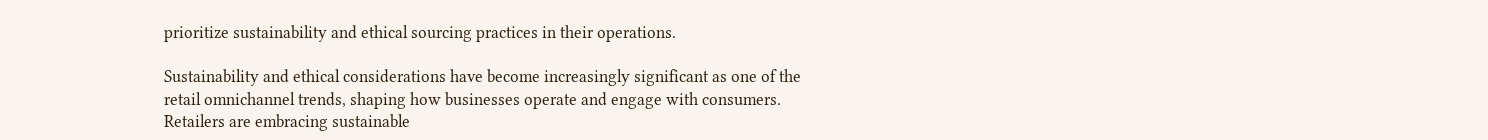prioritize sustainability and ethical sourcing practices in their operations.

Sustainability and ethical considerations have become increasingly significant as one of the retail omnichannel trends, shaping how businesses operate and engage with consumers. Retailers are embracing sustainable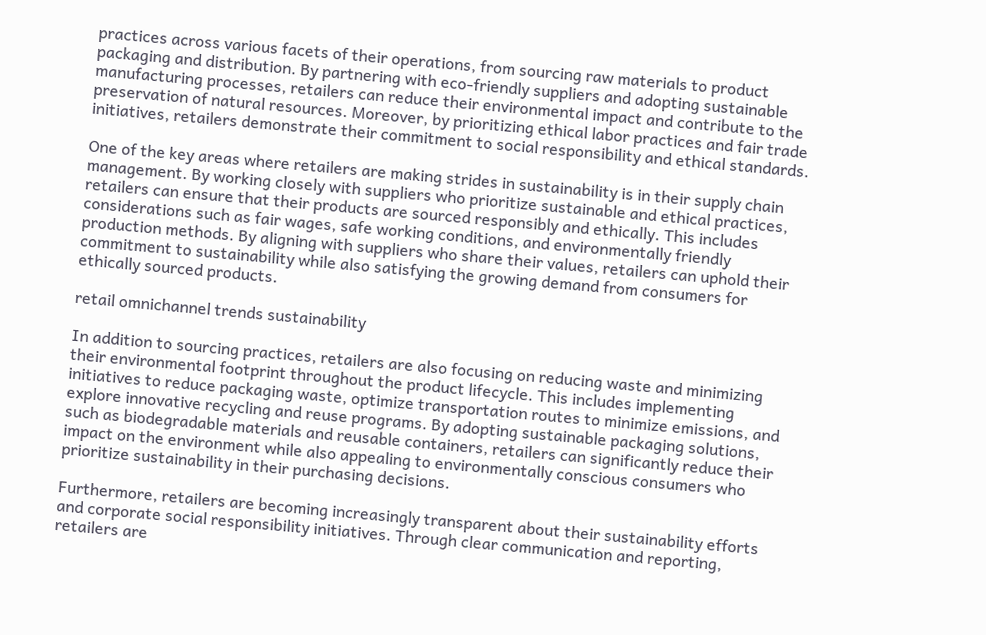practices across various facets of their operations, from sourcing raw materials to product packaging and distribution. By partnering with eco-friendly suppliers and adopting sustainable manufacturing processes, retailers can reduce their environmental impact and contribute to the preservation of natural resources. Moreover, by prioritizing ethical labor practices and fair trade initiatives, retailers demonstrate their commitment to social responsibility and ethical standards.

One of the key areas where retailers are making strides in sustainability is in their supply chain management. By working closely with suppliers who prioritize sustainable and ethical practices, retailers can ensure that their products are sourced responsibly and ethically. This includes considerations such as fair wages, safe working conditions, and environmentally friendly production methods. By aligning with suppliers who share their values, retailers can uphold their commitment to sustainability while also satisfying the growing demand from consumers for ethically sourced products.

retail omnichannel trends sustainability

In addition to sourcing practices, retailers are also focusing on reducing waste and minimizing their environmental footprint throughout the product lifecycle. This includes implementing initiatives to reduce packaging waste, optimize transportation routes to minimize emissions, and explore innovative recycling and reuse programs. By adopting sustainable packaging solutions, such as biodegradable materials and reusable containers, retailers can significantly reduce their impact on the environment while also appealing to environmentally conscious consumers who prioritize sustainability in their purchasing decisions.

Furthermore, retailers are becoming increasingly transparent about their sustainability efforts and corporate social responsibility initiatives. Through clear communication and reporting, retailers are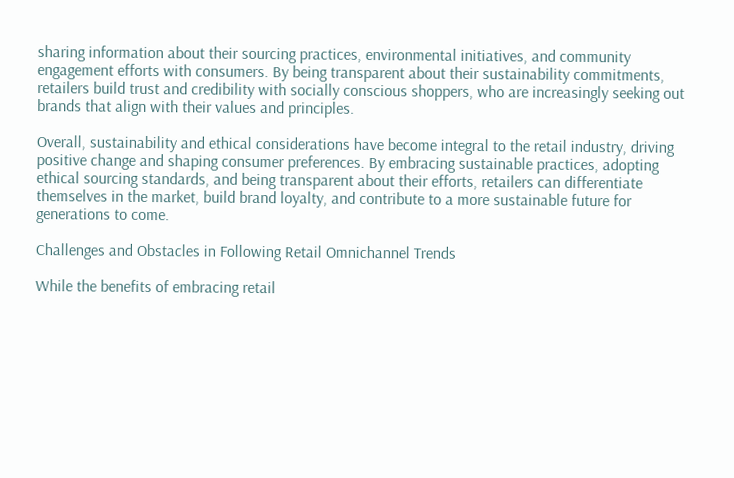sharing information about their sourcing practices, environmental initiatives, and community engagement efforts with consumers. By being transparent about their sustainability commitments, retailers build trust and credibility with socially conscious shoppers, who are increasingly seeking out brands that align with their values and principles.

Overall, sustainability and ethical considerations have become integral to the retail industry, driving positive change and shaping consumer preferences. By embracing sustainable practices, adopting ethical sourcing standards, and being transparent about their efforts, retailers can differentiate themselves in the market, build brand loyalty, and contribute to a more sustainable future for generations to come.

Challenges and Obstacles in Following Retail Omnichannel Trends

While the benefits of embracing retail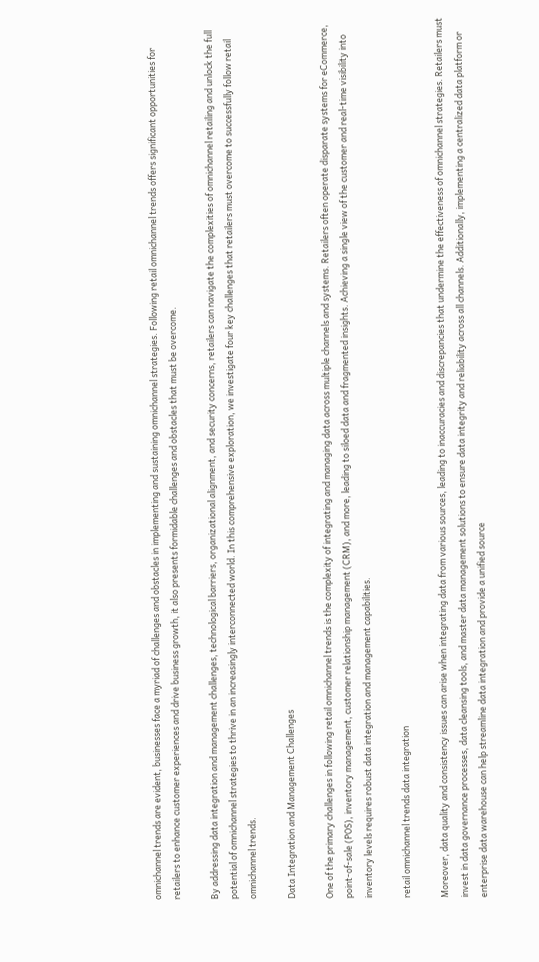omnichannel trends are evident, businesses face a myriad of challenges and obstacles in implementing and sustaining omnichannel strategies. Following retail omnichannel trends offers significant opportunities for retailers to enhance customer experiences and drive business growth, it also presents formidable challenges and obstacles that must be overcome.

By addressing data integration and management challenges, technological barriers, organizational alignment, and security concerns, retailers can navigate the complexities of omnichannel retailing and unlock the full potential of omnichannel strategies to thrive in an increasingly interconnected world. In this comprehensive exploration, we investigate four key challenges that retailers must overcome to successfully follow retail omnichannel trends.

Data Integration and Management Challenges

One of the primary challenges in following retail omnichannel trends is the complexity of integrating and managing data across multiple channels and systems. Retailers often operate disparate systems for eCommerce, point-of-sale (POS), inventory management, customer relationship management (CRM), and more, leading to siloed data and fragmented insights. Achieving a single view of the customer and real-time visibility into inventory levels requires robust data integration and management capabilities.

retail omnichannel trends data integration

Moreover, data quality and consistency issues can arise when integrating data from various sources, leading to inaccuracies and discrepancies that undermine the effectiveness of omnichannel strategies. Retailers must invest in data governance processes, data cleansing tools, and master data management solutions to ensure data integrity and reliability across all channels. Additionally, implementing a centralized data platform or enterprise data warehouse can help streamline data integration and provide a unified source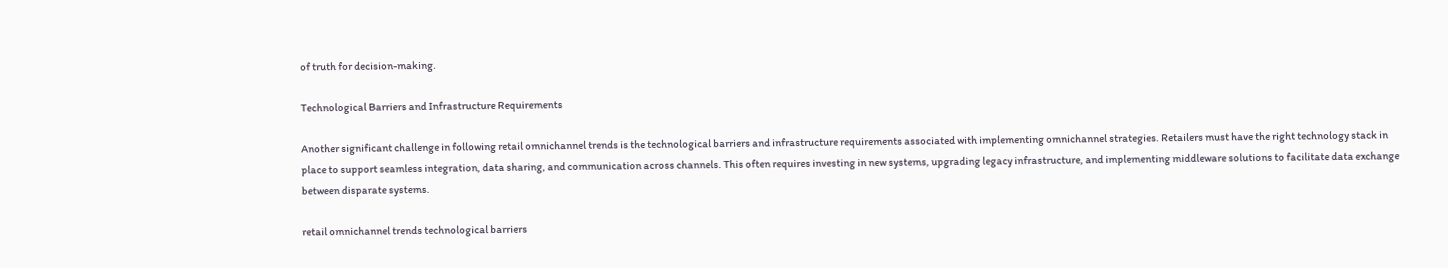of truth for decision-making.

Technological Barriers and Infrastructure Requirements

Another significant challenge in following retail omnichannel trends is the technological barriers and infrastructure requirements associated with implementing omnichannel strategies. Retailers must have the right technology stack in place to support seamless integration, data sharing, and communication across channels. This often requires investing in new systems, upgrading legacy infrastructure, and implementing middleware solutions to facilitate data exchange between disparate systems.

retail omnichannel trends technological barriers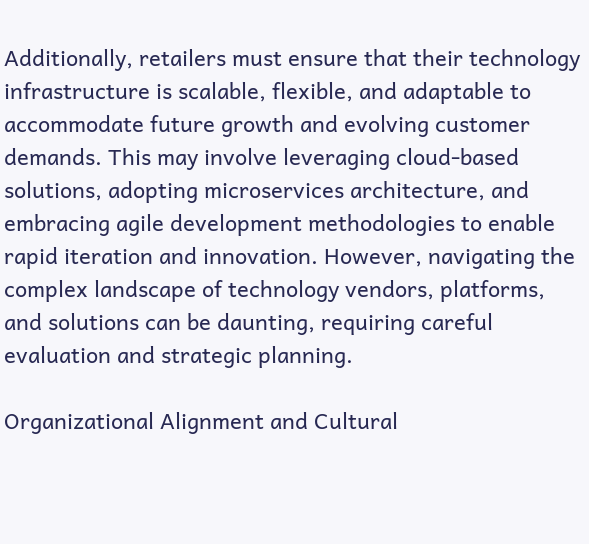Additionally, retailers must ensure that their technology infrastructure is scalable, flexible, and adaptable to accommodate future growth and evolving customer demands. This may involve leveraging cloud-based solutions, adopting microservices architecture, and embracing agile development methodologies to enable rapid iteration and innovation. However, navigating the complex landscape of technology vendors, platforms, and solutions can be daunting, requiring careful evaluation and strategic planning.

Organizational Alignment and Cultural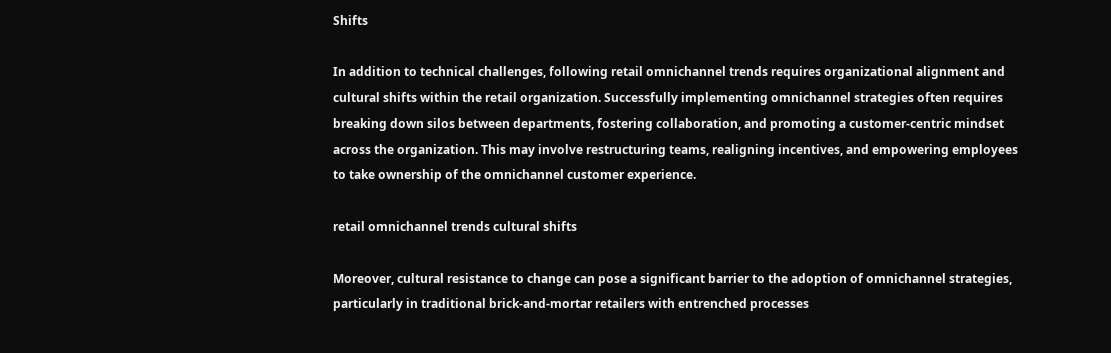Shifts

In addition to technical challenges, following retail omnichannel trends requires organizational alignment and cultural shifts within the retail organization. Successfully implementing omnichannel strategies often requires breaking down silos between departments, fostering collaboration, and promoting a customer-centric mindset across the organization. This may involve restructuring teams, realigning incentives, and empowering employees to take ownership of the omnichannel customer experience.

retail omnichannel trends cultural shifts

Moreover, cultural resistance to change can pose a significant barrier to the adoption of omnichannel strategies, particularly in traditional brick-and-mortar retailers with entrenched processes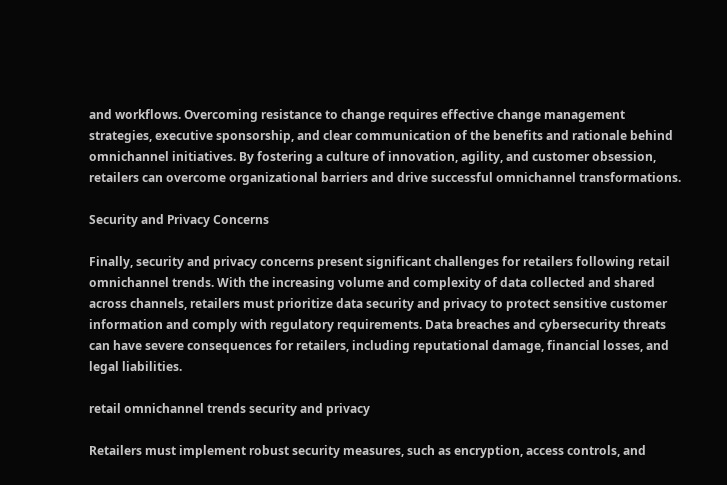and workflows. Overcoming resistance to change requires effective change management strategies, executive sponsorship, and clear communication of the benefits and rationale behind omnichannel initiatives. By fostering a culture of innovation, agility, and customer obsession, retailers can overcome organizational barriers and drive successful omnichannel transformations.

Security and Privacy Concerns

Finally, security and privacy concerns present significant challenges for retailers following retail omnichannel trends. With the increasing volume and complexity of data collected and shared across channels, retailers must prioritize data security and privacy to protect sensitive customer information and comply with regulatory requirements. Data breaches and cybersecurity threats can have severe consequences for retailers, including reputational damage, financial losses, and legal liabilities.

retail omnichannel trends security and privacy

Retailers must implement robust security measures, such as encryption, access controls, and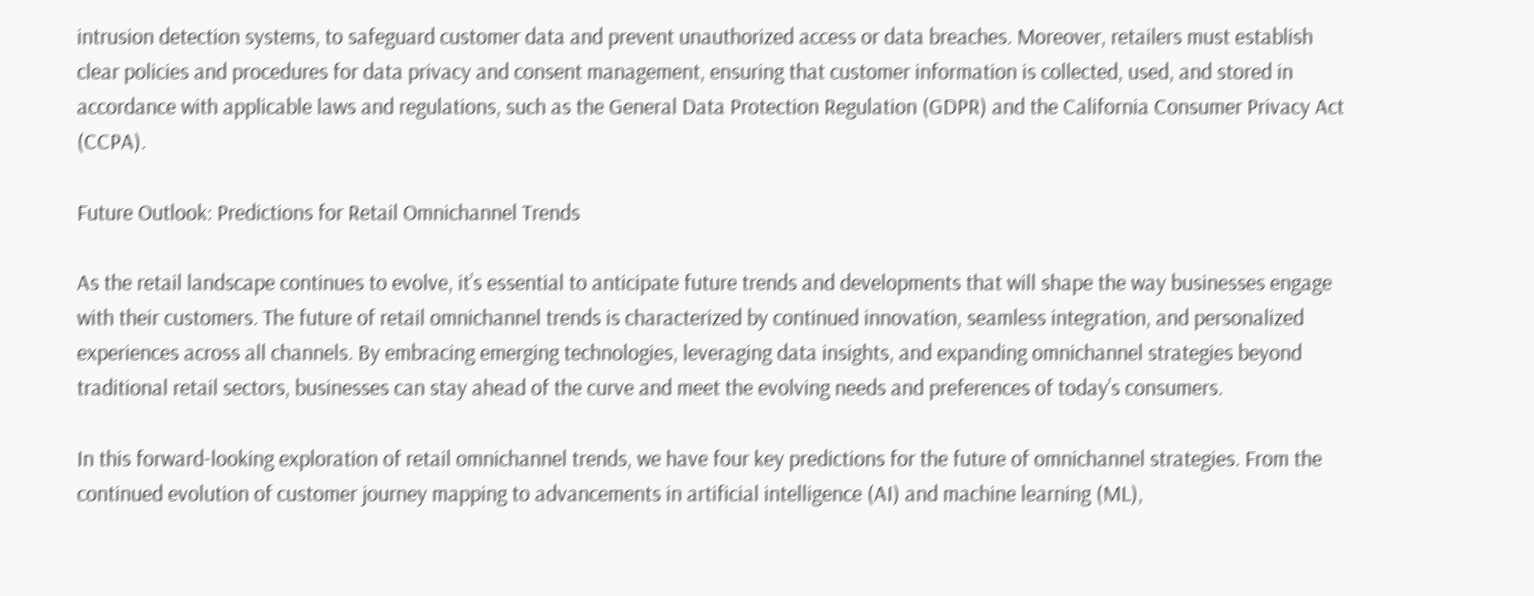intrusion detection systems, to safeguard customer data and prevent unauthorized access or data breaches. Moreover, retailers must establish clear policies and procedures for data privacy and consent management, ensuring that customer information is collected, used, and stored in accordance with applicable laws and regulations, such as the General Data Protection Regulation (GDPR) and the California Consumer Privacy Act (CCPA).

Future Outlook: Predictions for Retail Omnichannel Trends

As the retail landscape continues to evolve, it’s essential to anticipate future trends and developments that will shape the way businesses engage with their customers. The future of retail omnichannel trends is characterized by continued innovation, seamless integration, and personalized experiences across all channels. By embracing emerging technologies, leveraging data insights, and expanding omnichannel strategies beyond traditional retail sectors, businesses can stay ahead of the curve and meet the evolving needs and preferences of today’s consumers.

In this forward-looking exploration of retail omnichannel trends, we have four key predictions for the future of omnichannel strategies. From the continued evolution of customer journey mapping to advancements in artificial intelligence (AI) and machine learning (ML),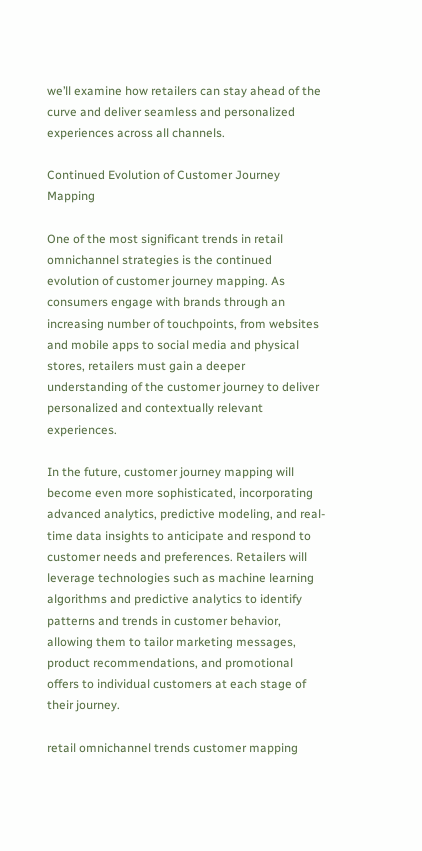we’ll examine how retailers can stay ahead of the curve and deliver seamless and personalized experiences across all channels.

Continued Evolution of Customer Journey Mapping

One of the most significant trends in retail omnichannel strategies is the continued evolution of customer journey mapping. As consumers engage with brands through an increasing number of touchpoints, from websites and mobile apps to social media and physical stores, retailers must gain a deeper understanding of the customer journey to deliver personalized and contextually relevant experiences.

In the future, customer journey mapping will become even more sophisticated, incorporating advanced analytics, predictive modeling, and real-time data insights to anticipate and respond to customer needs and preferences. Retailers will leverage technologies such as machine learning algorithms and predictive analytics to identify patterns and trends in customer behavior, allowing them to tailor marketing messages, product recommendations, and promotional offers to individual customers at each stage of their journey.

retail omnichannel trends customer mapping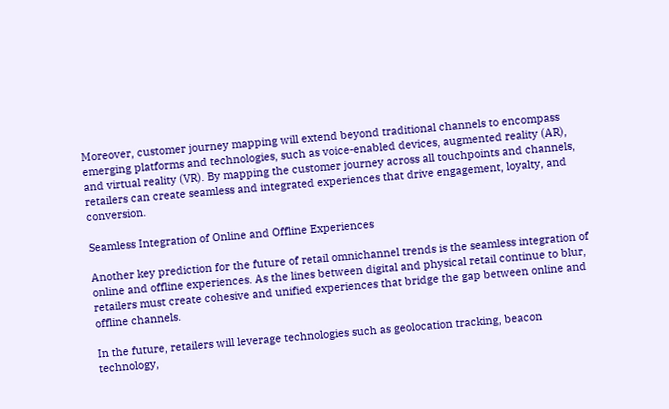Moreover, customer journey mapping will extend beyond traditional channels to encompass emerging platforms and technologies, such as voice-enabled devices, augmented reality (AR), and virtual reality (VR). By mapping the customer journey across all touchpoints and channels, retailers can create seamless and integrated experiences that drive engagement, loyalty, and conversion.

Seamless Integration of Online and Offline Experiences

Another key prediction for the future of retail omnichannel trends is the seamless integration of online and offline experiences. As the lines between digital and physical retail continue to blur, retailers must create cohesive and unified experiences that bridge the gap between online and offline channels.

In the future, retailers will leverage technologies such as geolocation tracking, beacon technology,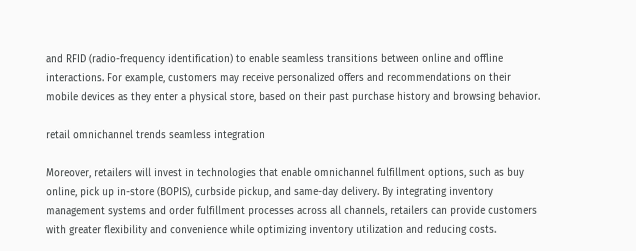and RFID (radio-frequency identification) to enable seamless transitions between online and offline interactions. For example, customers may receive personalized offers and recommendations on their mobile devices as they enter a physical store, based on their past purchase history and browsing behavior.

retail omnichannel trends seamless integration

Moreover, retailers will invest in technologies that enable omnichannel fulfillment options, such as buy online, pick up in-store (BOPIS), curbside pickup, and same-day delivery. By integrating inventory management systems and order fulfillment processes across all channels, retailers can provide customers with greater flexibility and convenience while optimizing inventory utilization and reducing costs.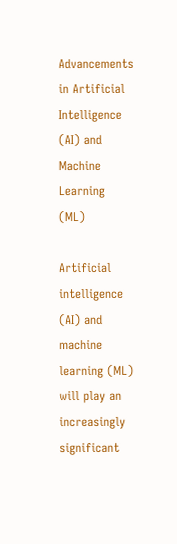Advancements in Artificial Intelligence (AI) and Machine Learning (ML)

Artificial intelligence (AI) and machine learning (ML) will play an increasingly significant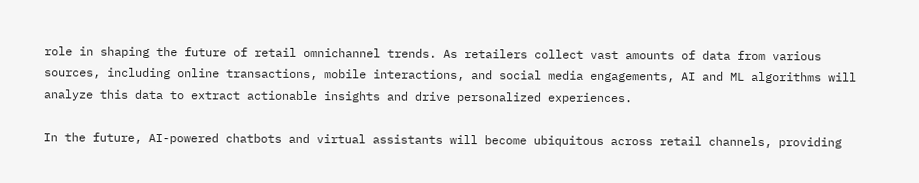role in shaping the future of retail omnichannel trends. As retailers collect vast amounts of data from various sources, including online transactions, mobile interactions, and social media engagements, AI and ML algorithms will analyze this data to extract actionable insights and drive personalized experiences.

In the future, AI-powered chatbots and virtual assistants will become ubiquitous across retail channels, providing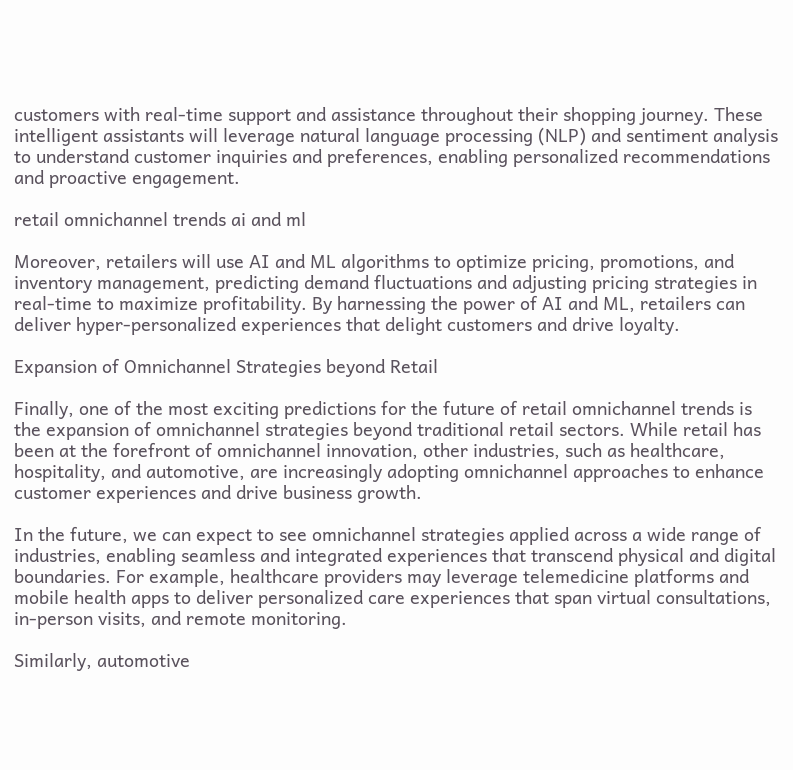customers with real-time support and assistance throughout their shopping journey. These intelligent assistants will leverage natural language processing (NLP) and sentiment analysis to understand customer inquiries and preferences, enabling personalized recommendations and proactive engagement.

retail omnichannel trends ai and ml

Moreover, retailers will use AI and ML algorithms to optimize pricing, promotions, and inventory management, predicting demand fluctuations and adjusting pricing strategies in real-time to maximize profitability. By harnessing the power of AI and ML, retailers can deliver hyper-personalized experiences that delight customers and drive loyalty.

Expansion of Omnichannel Strategies beyond Retail

Finally, one of the most exciting predictions for the future of retail omnichannel trends is the expansion of omnichannel strategies beyond traditional retail sectors. While retail has been at the forefront of omnichannel innovation, other industries, such as healthcare, hospitality, and automotive, are increasingly adopting omnichannel approaches to enhance customer experiences and drive business growth.

In the future, we can expect to see omnichannel strategies applied across a wide range of industries, enabling seamless and integrated experiences that transcend physical and digital boundaries. For example, healthcare providers may leverage telemedicine platforms and mobile health apps to deliver personalized care experiences that span virtual consultations, in-person visits, and remote monitoring.

Similarly, automotive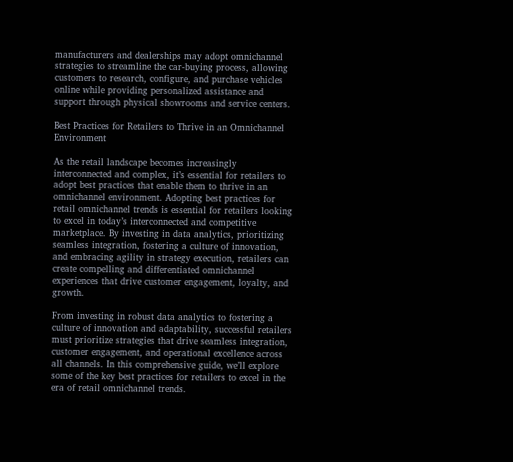manufacturers and dealerships may adopt omnichannel strategies to streamline the car-buying process, allowing customers to research, configure, and purchase vehicles online while providing personalized assistance and support through physical showrooms and service centers.

Best Practices for Retailers to Thrive in an Omnichannel Environment

As the retail landscape becomes increasingly interconnected and complex, it’s essential for retailers to adopt best practices that enable them to thrive in an omnichannel environment. Adopting best practices for retail omnichannel trends is essential for retailers looking to excel in today’s interconnected and competitive marketplace. By investing in data analytics, prioritizing seamless integration, fostering a culture of innovation, and embracing agility in strategy execution, retailers can create compelling and differentiated omnichannel experiences that drive customer engagement, loyalty, and growth.

From investing in robust data analytics to fostering a culture of innovation and adaptability, successful retailers must prioritize strategies that drive seamless integration, customer engagement, and operational excellence across all channels. In this comprehensive guide, we’ll explore some of the key best practices for retailers to excel in the era of retail omnichannel trends.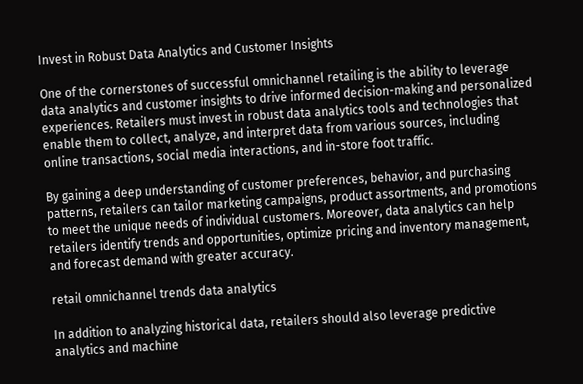Invest in Robust Data Analytics and Customer Insights

One of the cornerstones of successful omnichannel retailing is the ability to leverage data analytics and customer insights to drive informed decision-making and personalized experiences. Retailers must invest in robust data analytics tools and technologies that enable them to collect, analyze, and interpret data from various sources, including online transactions, social media interactions, and in-store foot traffic.

By gaining a deep understanding of customer preferences, behavior, and purchasing patterns, retailers can tailor marketing campaigns, product assortments, and promotions to meet the unique needs of individual customers. Moreover, data analytics can help retailers identify trends and opportunities, optimize pricing and inventory management, and forecast demand with greater accuracy.

retail omnichannel trends data analytics

In addition to analyzing historical data, retailers should also leverage predictive analytics and machine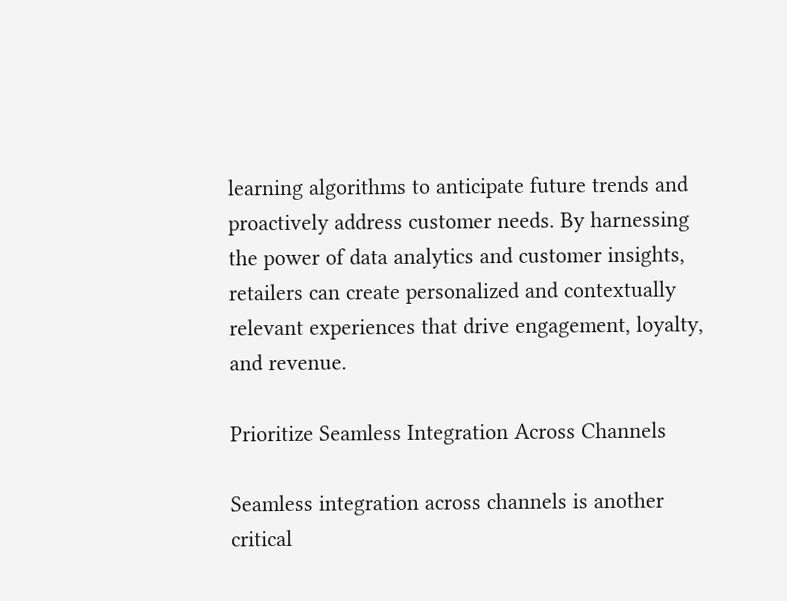learning algorithms to anticipate future trends and proactively address customer needs. By harnessing the power of data analytics and customer insights, retailers can create personalized and contextually relevant experiences that drive engagement, loyalty, and revenue.

Prioritize Seamless Integration Across Channels

Seamless integration across channels is another critical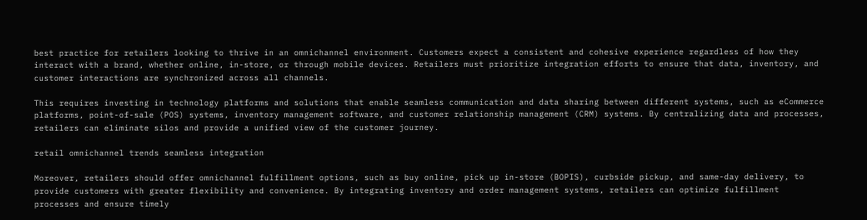best practice for retailers looking to thrive in an omnichannel environment. Customers expect a consistent and cohesive experience regardless of how they interact with a brand, whether online, in-store, or through mobile devices. Retailers must prioritize integration efforts to ensure that data, inventory, and customer interactions are synchronized across all channels.

This requires investing in technology platforms and solutions that enable seamless communication and data sharing between different systems, such as eCommerce platforms, point-of-sale (POS) systems, inventory management software, and customer relationship management (CRM) systems. By centralizing data and processes, retailers can eliminate silos and provide a unified view of the customer journey.

retail omnichannel trends seamless integration

Moreover, retailers should offer omnichannel fulfillment options, such as buy online, pick up in-store (BOPIS), curbside pickup, and same-day delivery, to provide customers with greater flexibility and convenience. By integrating inventory and order management systems, retailers can optimize fulfillment processes and ensure timely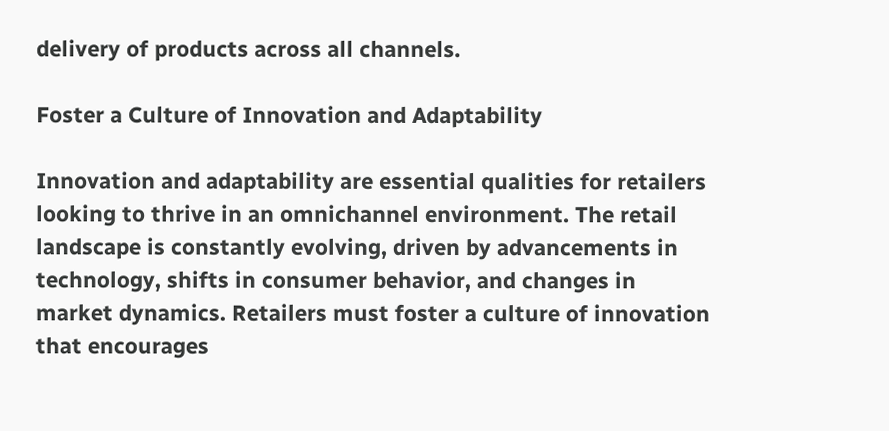delivery of products across all channels.

Foster a Culture of Innovation and Adaptability

Innovation and adaptability are essential qualities for retailers looking to thrive in an omnichannel environment. The retail landscape is constantly evolving, driven by advancements in technology, shifts in consumer behavior, and changes in market dynamics. Retailers must foster a culture of innovation that encourages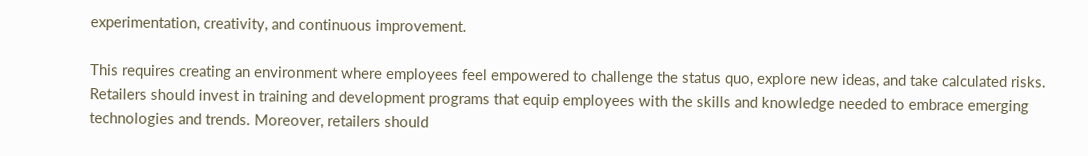experimentation, creativity, and continuous improvement.

This requires creating an environment where employees feel empowered to challenge the status quo, explore new ideas, and take calculated risks. Retailers should invest in training and development programs that equip employees with the skills and knowledge needed to embrace emerging technologies and trends. Moreover, retailers should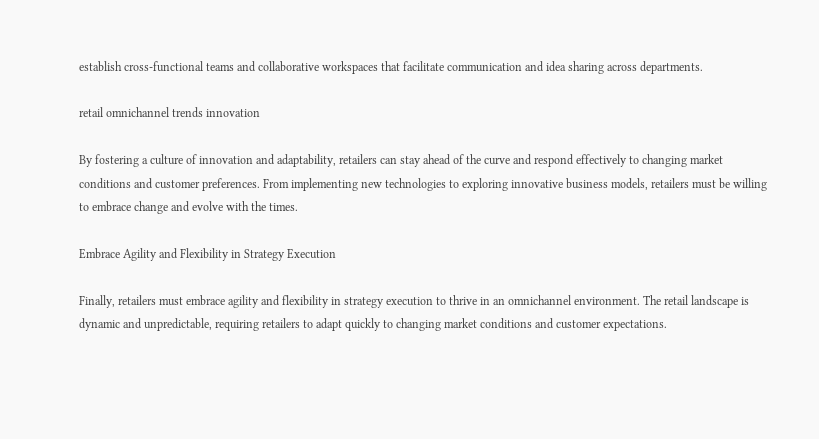establish cross-functional teams and collaborative workspaces that facilitate communication and idea sharing across departments.

retail omnichannel trends innovation

By fostering a culture of innovation and adaptability, retailers can stay ahead of the curve and respond effectively to changing market conditions and customer preferences. From implementing new technologies to exploring innovative business models, retailers must be willing to embrace change and evolve with the times.

Embrace Agility and Flexibility in Strategy Execution

Finally, retailers must embrace agility and flexibility in strategy execution to thrive in an omnichannel environment. The retail landscape is dynamic and unpredictable, requiring retailers to adapt quickly to changing market conditions and customer expectations.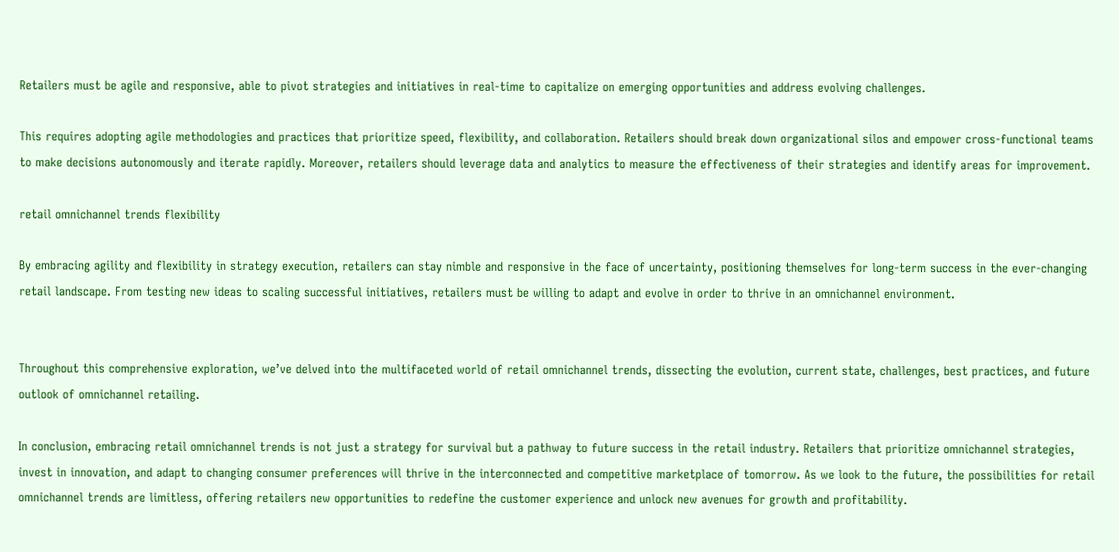Retailers must be agile and responsive, able to pivot strategies and initiatives in real-time to capitalize on emerging opportunities and address evolving challenges.

This requires adopting agile methodologies and practices that prioritize speed, flexibility, and collaboration. Retailers should break down organizational silos and empower cross-functional teams to make decisions autonomously and iterate rapidly. Moreover, retailers should leverage data and analytics to measure the effectiveness of their strategies and identify areas for improvement.

retail omnichannel trends flexibility

By embracing agility and flexibility in strategy execution, retailers can stay nimble and responsive in the face of uncertainty, positioning themselves for long-term success in the ever-changing retail landscape. From testing new ideas to scaling successful initiatives, retailers must be willing to adapt and evolve in order to thrive in an omnichannel environment.


Throughout this comprehensive exploration, we’ve delved into the multifaceted world of retail omnichannel trends, dissecting the evolution, current state, challenges, best practices, and future outlook of omnichannel retailing.

In conclusion, embracing retail omnichannel trends is not just a strategy for survival but a pathway to future success in the retail industry. Retailers that prioritize omnichannel strategies, invest in innovation, and adapt to changing consumer preferences will thrive in the interconnected and competitive marketplace of tomorrow. As we look to the future, the possibilities for retail omnichannel trends are limitless, offering retailers new opportunities to redefine the customer experience and unlock new avenues for growth and profitability.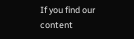If you find our content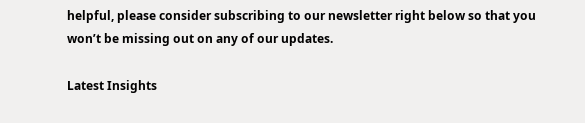helpful, please consider subscribing to our newsletter right below so that you won’t be missing out on any of our updates.

Latest Insights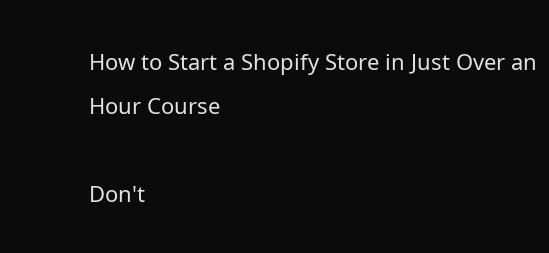How to Start a Shopify Store in Just Over an Hour Course

Don't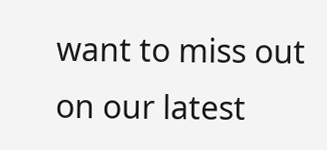want to miss out on our latest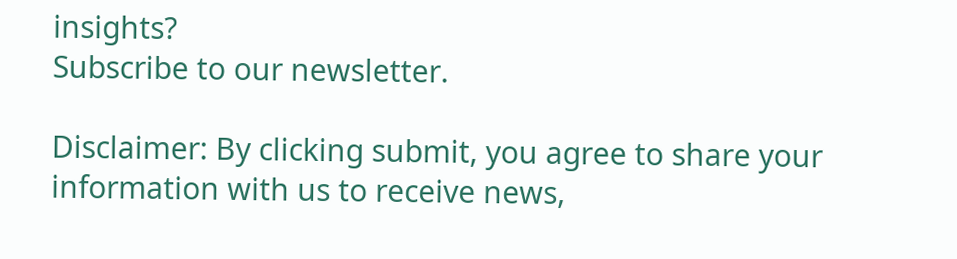insights?
Subscribe to our newsletter.

Disclaimer: By clicking submit, you agree to share your information with us to receive news,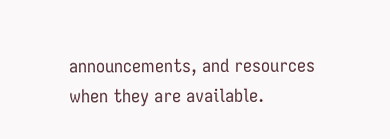announcements, and resources when they are available.